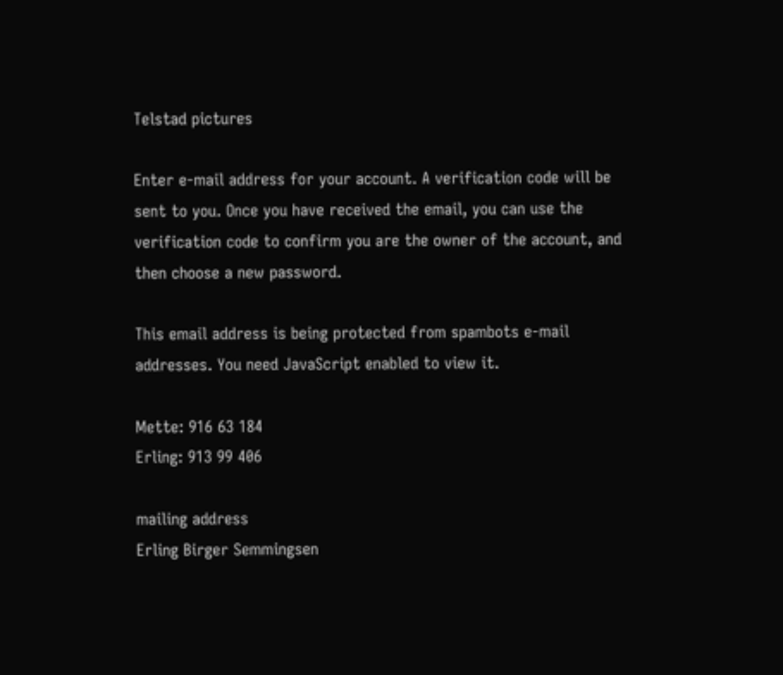Telstad pictures

Enter e-mail address for your account. A verification code will be sent to you. Once you have received the email, you can use the verification code to confirm you are the owner of the account, and then choose a new password.

This email address is being protected from spambots e-mail addresses. You need JavaScript enabled to view it.

Mette: 916 63 184
Erling: 913 99 406

mailing address
Erling Birger Semmingsen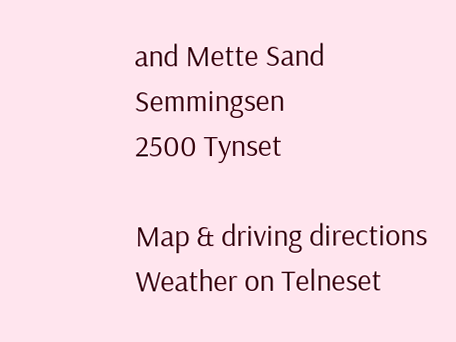and Mette Sand Semmingsen
2500 Tynset

Map & driving directions
Weather on Telneset